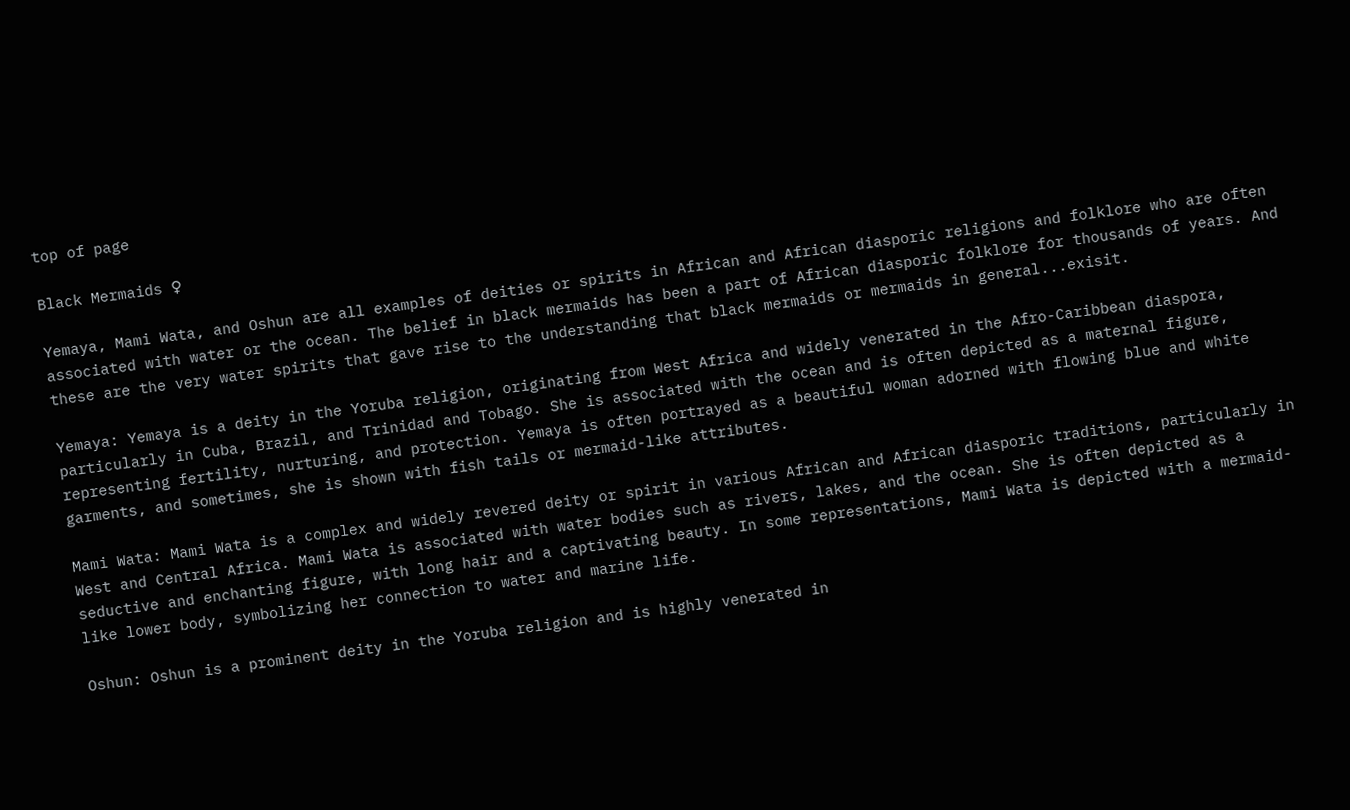top of page

Black Mermaids ♀

Yemaya, Mami Wata, and Oshun are all examples of deities or spirits in African and African diasporic religions and folklore who are often associated with water or the ocean. The belief in black mermaids has been a part of African diasporic folklore for thousands of years. And these are the very water spirits that gave rise to the understanding that black mermaids or mermaids in general...exisit.

Yemaya: Yemaya is a deity in the Yoruba religion, originating from West Africa and widely venerated in the Afro-Caribbean diaspora, particularly in Cuba, Brazil, and Trinidad and Tobago. She is associated with the ocean and is often depicted as a maternal figure, representing fertility, nurturing, and protection. Yemaya is often portrayed as a beautiful woman adorned with flowing blue and white garments, and sometimes, she is shown with fish tails or mermaid-like attributes.

Mami Wata: Mami Wata is a complex and widely revered deity or spirit in various African and African diasporic traditions, particularly in West and Central Africa. Mami Wata is associated with water bodies such as rivers, lakes, and the ocean. She is often depicted as a seductive and enchanting figure, with long hair and a captivating beauty. In some representations, Mami Wata is depicted with a mermaid-like lower body, symbolizing her connection to water and marine life.

Oshun: Oshun is a prominent deity in the Yoruba religion and is highly venerated in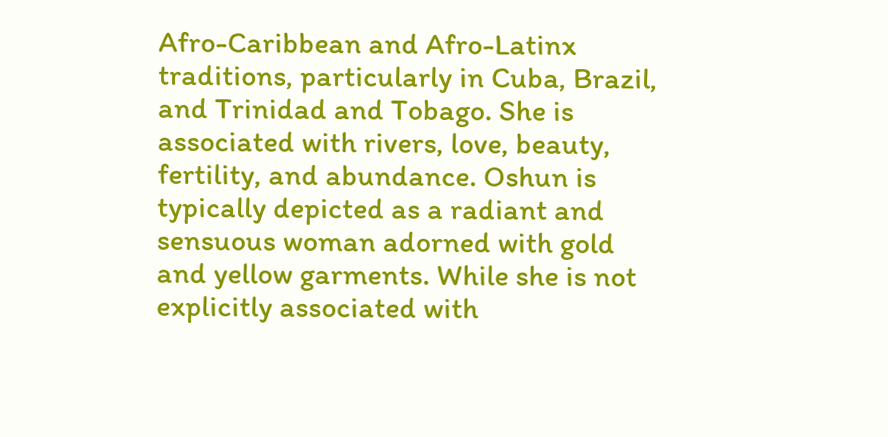Afro-Caribbean and Afro-Latinx traditions, particularly in Cuba, Brazil, and Trinidad and Tobago. She is associated with rivers, love, beauty, fertility, and abundance. Oshun is typically depicted as a radiant and sensuous woman adorned with gold and yellow garments. While she is not explicitly associated with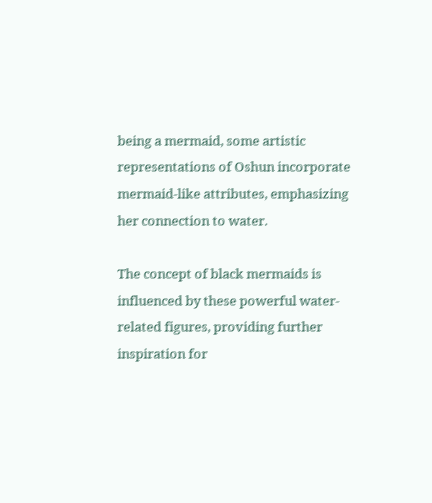being a mermaid, some artistic representations of Oshun incorporate mermaid-like attributes, emphasizing her connection to water.

The concept of black mermaids is influenced by these powerful water-related figures, providing further inspiration for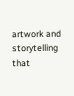artwork and storytelling that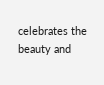celebrates the beauty and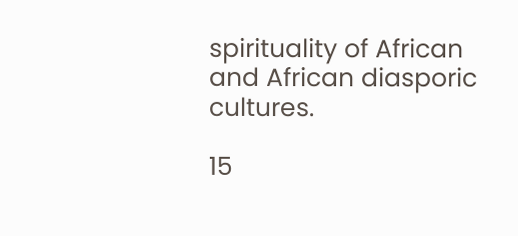spirituality of African and African diasporic cultures.

15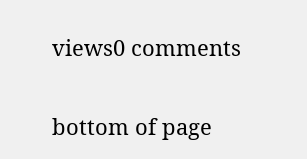views0 comments


bottom of page